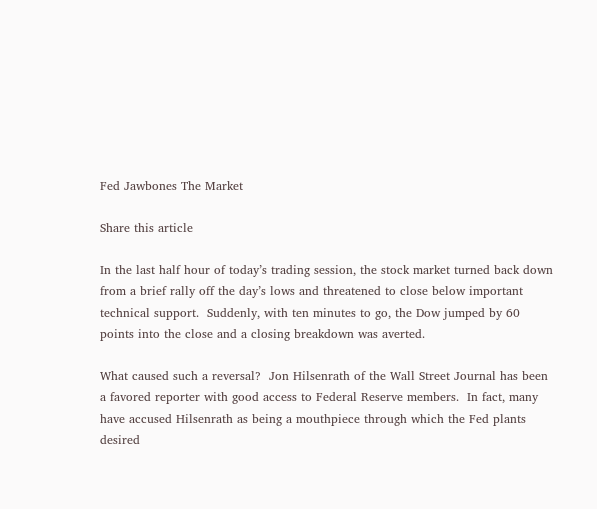Fed Jawbones The Market

Share this article

In the last half hour of today’s trading session, the stock market turned back down from a brief rally off the day’s lows and threatened to close below important technical support.  Suddenly, with ten minutes to go, the Dow jumped by 60 points into the close and a closing breakdown was averted.

What caused such a reversal?  Jon Hilsenrath of the Wall Street Journal has been a favored reporter with good access to Federal Reserve members.  In fact, many have accused Hilsenrath as being a mouthpiece through which the Fed plants desired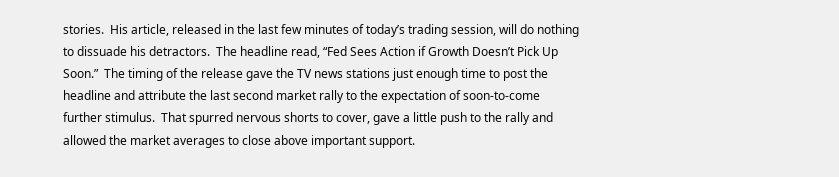stories.  His article, released in the last few minutes of today’s trading session, will do nothing to dissuade his detractors.  The headline read, “Fed Sees Action if Growth Doesn’t Pick Up Soon.”  The timing of the release gave the TV news stations just enough time to post the headline and attribute the last second market rally to the expectation of soon-to-come further stimulus.  That spurred nervous shorts to cover, gave a little push to the rally and allowed the market averages to close above important support.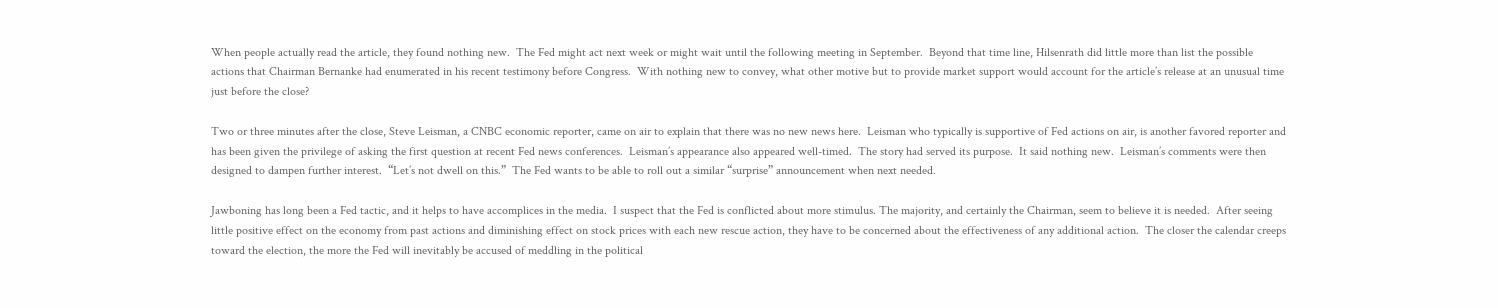When people actually read the article, they found nothing new.  The Fed might act next week or might wait until the following meeting in September.  Beyond that time line, Hilsenrath did little more than list the possible actions that Chairman Bernanke had enumerated in his recent testimony before Congress.  With nothing new to convey, what other motive but to provide market support would account for the article’s release at an unusual time just before the close?

Two or three minutes after the close, Steve Leisman, a CNBC economic reporter, came on air to explain that there was no new news here.  Leisman who typically is supportive of Fed actions on air, is another favored reporter and has been given the privilege of asking the first question at recent Fed news conferences.  Leisman’s appearance also appeared well-timed.  The story had served its purpose.  It said nothing new.  Leisman’s comments were then designed to dampen further interest.  “Let’s not dwell on this.”  The Fed wants to be able to roll out a similar “surprise” announcement when next needed.

Jawboning has long been a Fed tactic, and it helps to have accomplices in the media.  I suspect that the Fed is conflicted about more stimulus. The majority, and certainly the Chairman, seem to believe it is needed.  After seeing little positive effect on the economy from past actions and diminishing effect on stock prices with each new rescue action, they have to be concerned about the effectiveness of any additional action.  The closer the calendar creeps toward the election, the more the Fed will inevitably be accused of meddling in the political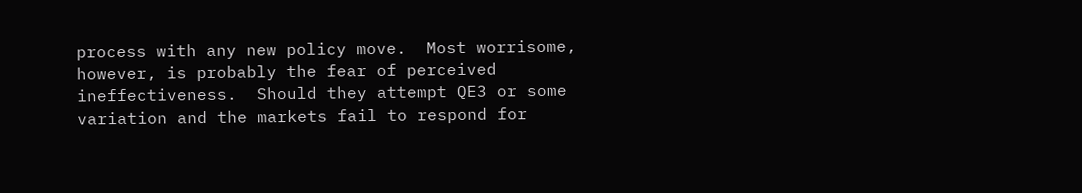process with any new policy move.  Most worrisome, however, is probably the fear of perceived ineffectiveness.  Should they attempt QE3 or some variation and the markets fail to respond for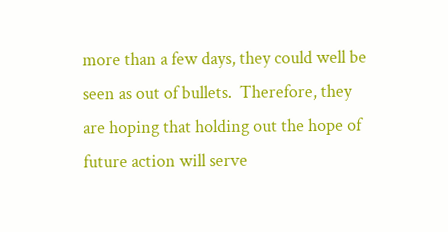more than a few days, they could well be seen as out of bullets.  Therefore, they are hoping that holding out the hope of future action will serve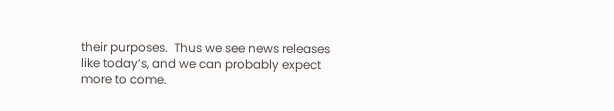their purposes.  Thus we see news releases like today’s, and we can probably expect more to come.